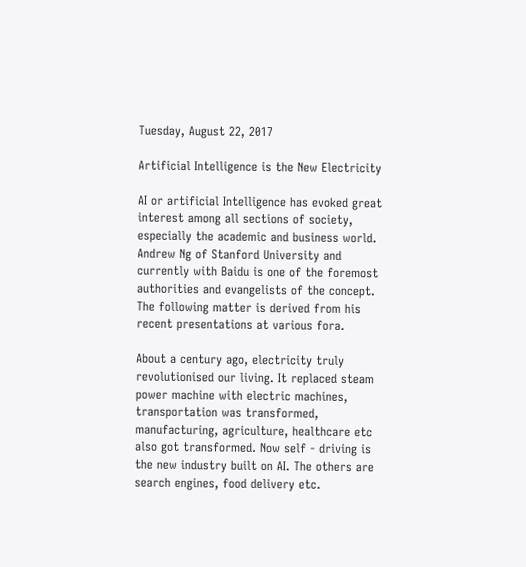Tuesday, August 22, 2017

Artificial Intelligence is the New Electricity

AI or artificial Intelligence has evoked great interest among all sections of society, especially the academic and business world. Andrew Ng of Stanford University and currently with Baidu is one of the foremost authorities and evangelists of the concept. The following matter is derived from his recent presentations at various fora.

About a century ago, electricity truly revolutionised our living. It replaced steam power machine with electric machines, transportation was transformed, manufacturing, agriculture, healthcare etc also got transformed. Now self - driving is the new industry built on AI. The others are search engines, food delivery etc.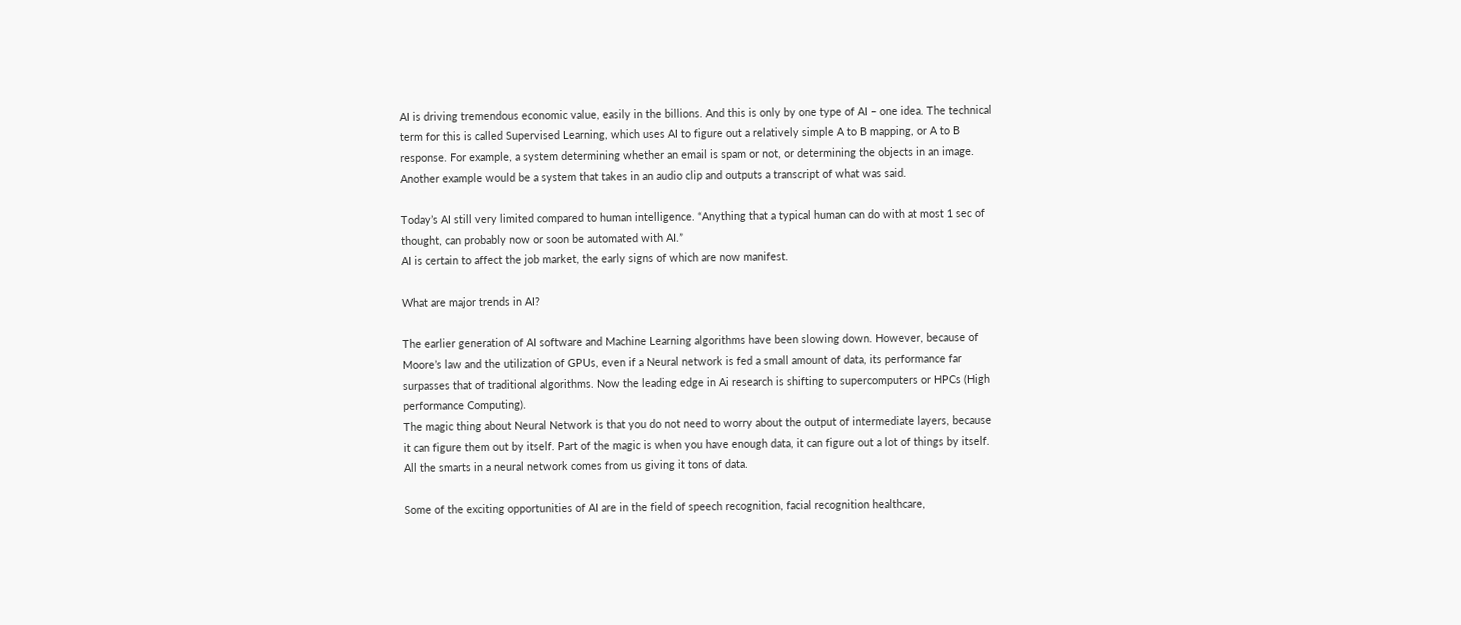AI is driving tremendous economic value, easily in the billions. And this is only by one type of AI – one idea. The technical term for this is called Supervised Learning, which uses AI to figure out a relatively simple A to B mapping, or A to B response. For example, a system determining whether an email is spam or not, or determining the objects in an image. Another example would be a system that takes in an audio clip and outputs a transcript of what was said.

Today’s AI still very limited compared to human intelligence. “Anything that a typical human can do with at most 1 sec of thought, can probably now or soon be automated with AI.”
AI is certain to affect the job market, the early signs of which are now manifest.

What are major trends in AI?

The earlier generation of AI software and Machine Learning algorithms have been slowing down. However, because of Moore’s law and the utilization of GPUs, even if a Neural network is fed a small amount of data, its performance far surpasses that of traditional algorithms. Now the leading edge in Ai research is shifting to supercomputers or HPCs (High performance Computing).
The magic thing about Neural Network is that you do not need to worry about the output of intermediate layers, because it can figure them out by itself. Part of the magic is when you have enough data, it can figure out a lot of things by itself. All the smarts in a neural network comes from us giving it tons of data.

Some of the exciting opportunities of AI are in the field of speech recognition, facial recognition healthcare,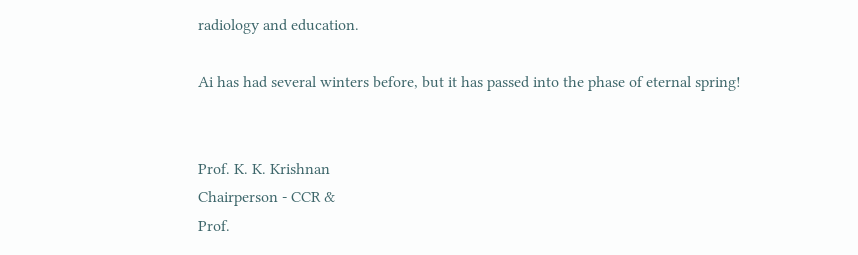radiology and education.

Ai has had several winters before, but it has passed into the phase of eternal spring!


Prof. K. K. Krishnan
Chairperson - CCR &
Prof.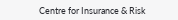Centre for Insurance & Risk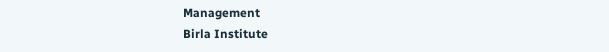Management
Birla Institute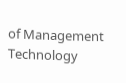of Management Technology